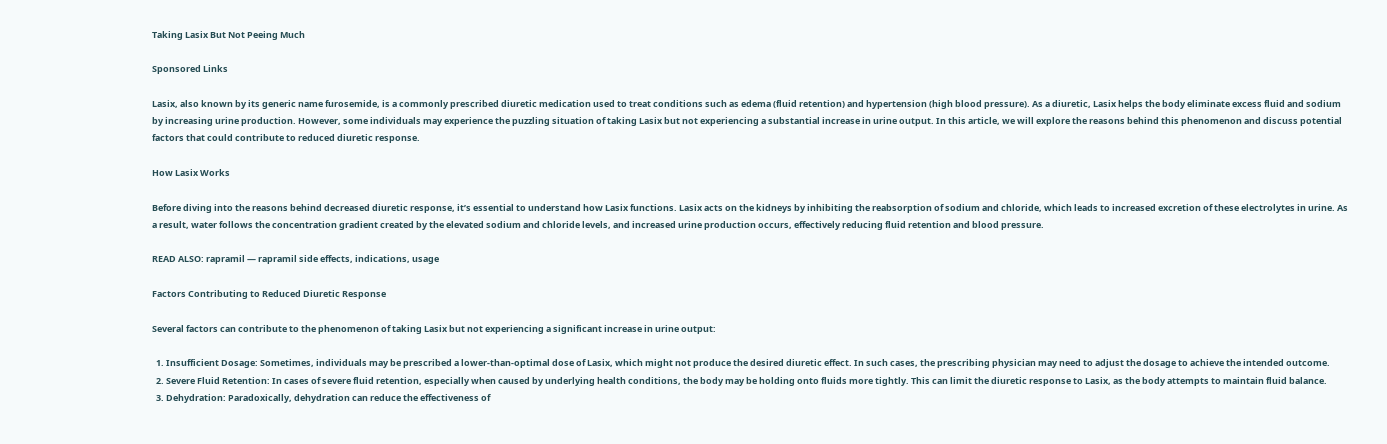Taking Lasix But Not Peeing Much

Sponsored Links

Lasix, also known by its generic name furosemide, is a commonly prescribed diuretic medication used to treat conditions such as edema (fluid retention) and hypertension (high blood pressure). As a diuretic, Lasix helps the body eliminate excess fluid and sodium by increasing urine production. However, some individuals may experience the puzzling situation of taking Lasix but not experiencing a substantial increase in urine output. In this article, we will explore the reasons behind this phenomenon and discuss potential factors that could contribute to reduced diuretic response.

How Lasix Works

Before diving into the reasons behind decreased diuretic response, it’s essential to understand how Lasix functions. Lasix acts on the kidneys by inhibiting the reabsorption of sodium and chloride, which leads to increased excretion of these electrolytes in urine. As a result, water follows the concentration gradient created by the elevated sodium and chloride levels, and increased urine production occurs, effectively reducing fluid retention and blood pressure.

READ ALSO: rapramil — rapramil side effects, indications, usage

Factors Contributing to Reduced Diuretic Response

Several factors can contribute to the phenomenon of taking Lasix but not experiencing a significant increase in urine output:

  1. Insufficient Dosage: Sometimes, individuals may be prescribed a lower-than-optimal dose of Lasix, which might not produce the desired diuretic effect. In such cases, the prescribing physician may need to adjust the dosage to achieve the intended outcome.
  2. Severe Fluid Retention: In cases of severe fluid retention, especially when caused by underlying health conditions, the body may be holding onto fluids more tightly. This can limit the diuretic response to Lasix, as the body attempts to maintain fluid balance.
  3. Dehydration: Paradoxically, dehydration can reduce the effectiveness of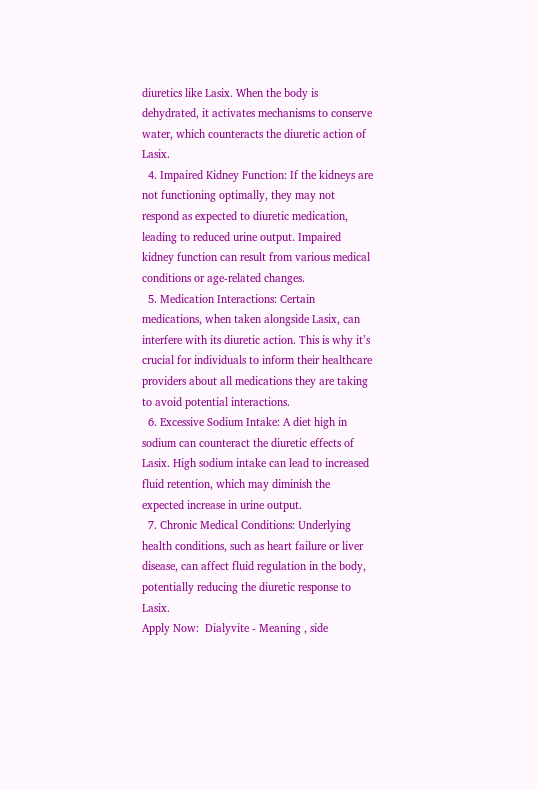diuretics like Lasix. When the body is dehydrated, it activates mechanisms to conserve water, which counteracts the diuretic action of Lasix.
  4. Impaired Kidney Function: If the kidneys are not functioning optimally, they may not respond as expected to diuretic medication, leading to reduced urine output. Impaired kidney function can result from various medical conditions or age-related changes.
  5. Medication Interactions: Certain medications, when taken alongside Lasix, can interfere with its diuretic action. This is why it’s crucial for individuals to inform their healthcare providers about all medications they are taking to avoid potential interactions.
  6. Excessive Sodium Intake: A diet high in sodium can counteract the diuretic effects of Lasix. High sodium intake can lead to increased fluid retention, which may diminish the expected increase in urine output.
  7. Chronic Medical Conditions: Underlying health conditions, such as heart failure or liver disease, can affect fluid regulation in the body, potentially reducing the diuretic response to Lasix.
Apply Now:  Dialyvite - Meaning , side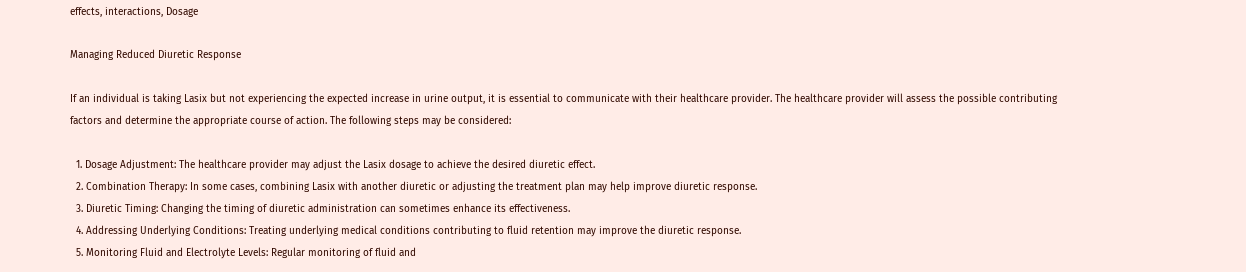effects, interactions, Dosage

Managing Reduced Diuretic Response

If an individual is taking Lasix but not experiencing the expected increase in urine output, it is essential to communicate with their healthcare provider. The healthcare provider will assess the possible contributing factors and determine the appropriate course of action. The following steps may be considered:

  1. Dosage Adjustment: The healthcare provider may adjust the Lasix dosage to achieve the desired diuretic effect.
  2. Combination Therapy: In some cases, combining Lasix with another diuretic or adjusting the treatment plan may help improve diuretic response.
  3. Diuretic Timing: Changing the timing of diuretic administration can sometimes enhance its effectiveness.
  4. Addressing Underlying Conditions: Treating underlying medical conditions contributing to fluid retention may improve the diuretic response.
  5. Monitoring Fluid and Electrolyte Levels: Regular monitoring of fluid and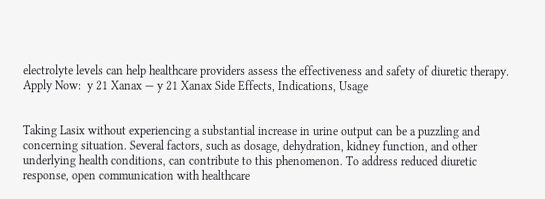electrolyte levels can help healthcare providers assess the effectiveness and safety of diuretic therapy.
Apply Now:  y 21 Xanax — y 21 Xanax Side Effects, Indications, Usage


Taking Lasix without experiencing a substantial increase in urine output can be a puzzling and concerning situation. Several factors, such as dosage, dehydration, kidney function, and other underlying health conditions, can contribute to this phenomenon. To address reduced diuretic response, open communication with healthcare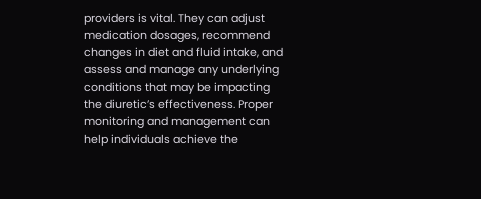providers is vital. They can adjust medication dosages, recommend changes in diet and fluid intake, and assess and manage any underlying conditions that may be impacting the diuretic’s effectiveness. Proper monitoring and management can help individuals achieve the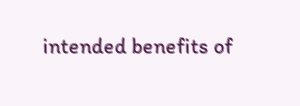intended benefits of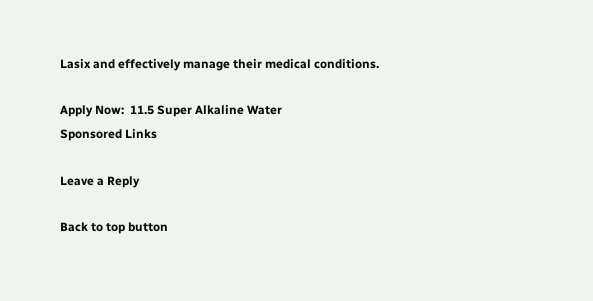Lasix and effectively manage their medical conditions.

Apply Now:  11.5 Super Alkaline Water
Sponsored Links

Leave a Reply

Back to top button